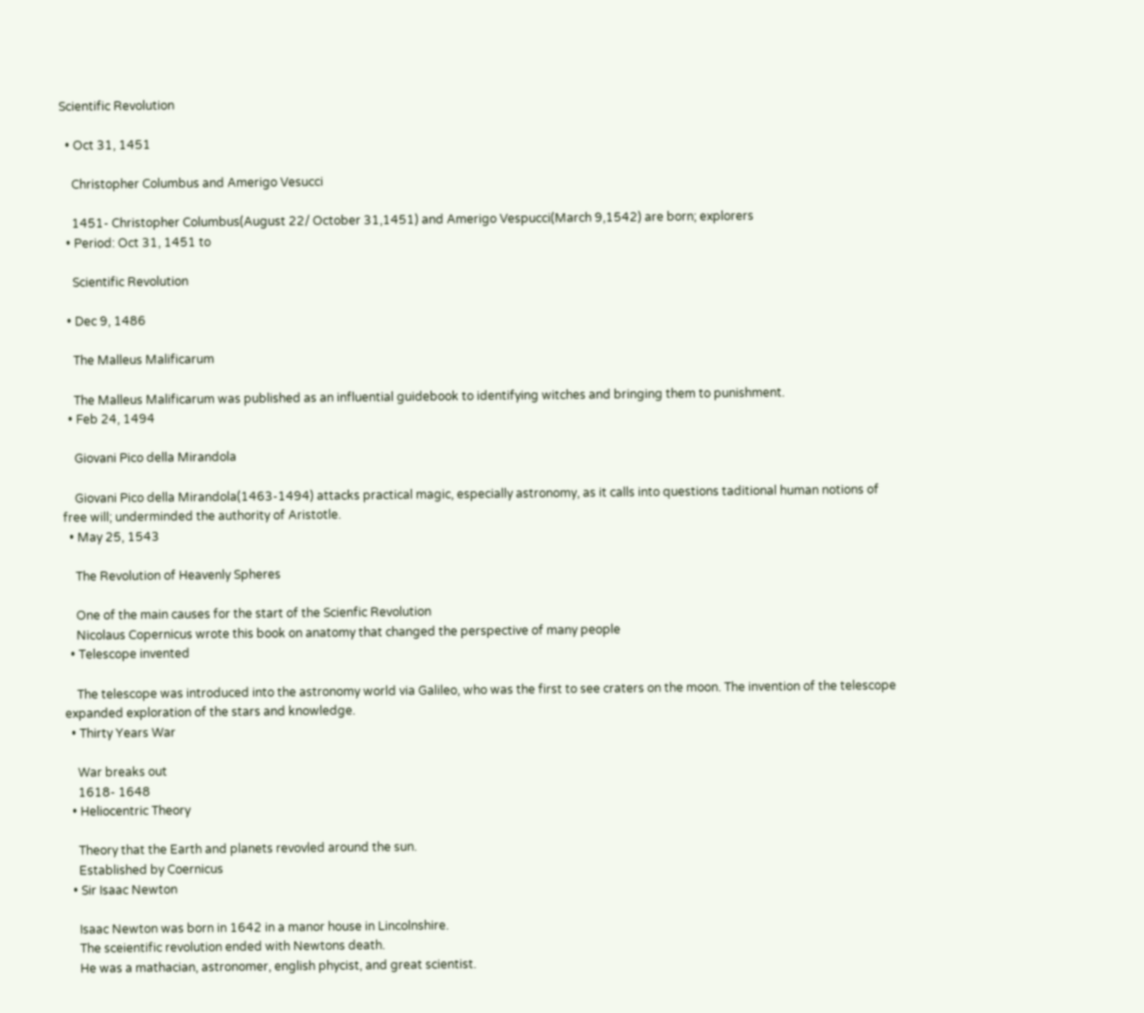Scientific Revolution

  • Oct 31, 1451

    Christopher Columbus and Amerigo Vesucci

    1451- Christopher Columbus(August 22/ October 31,1451) and Amerigo Vespucci(March 9,1542) are born; explorers
  • Period: Oct 31, 1451 to

    Scientific Revolution

  • Dec 9, 1486

    The Malleus Malificarum

    The Malleus Malificarum was published as an influential guidebook to identifying witches and bringing them to punishment.
  • Feb 24, 1494

    Giovani Pico della Mirandola

    Giovani Pico della Mirandola(1463-1494) attacks practical magic, especially astronomy, as it calls into questions taditional human notions of free will; underminded the authority of Aristotle.
  • May 25, 1543

    The Revolution of Heavenly Spheres

    One of the main causes for the start of the Scienfic Revolution
    Nicolaus Copernicus wrote this book on anatomy that changed the perspective of many people
  • Telescope invented

    The telescope was introduced into the astronomy world via Galileo, who was the first to see craters on the moon. The invention of the telescope expanded exploration of the stars and knowledge.
  • Thirty Years War

    War breaks out
    1618- 1648
  • Heliocentric Theory

    Theory that the Earth and planets revovled around the sun.
    Established by Coernicus
  • Sir Isaac Newton

    Isaac Newton was born in 1642 in a manor house in Lincolnshire.
    The sceientific revolution ended with Newtons death.
    He was a mathacian, astronomer, english phycist, and great scientist.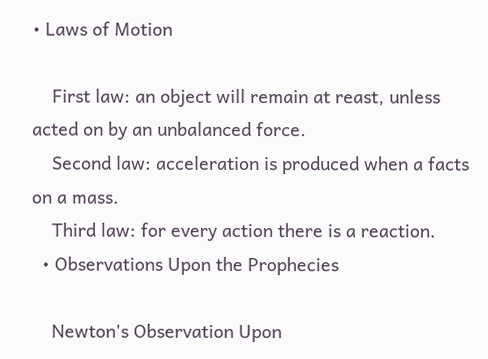• Laws of Motion

    First law: an object will remain at reast, unless acted on by an unbalanced force.
    Second law: acceleration is produced when a facts on a mass.
    Third law: for every action there is a reaction.
  • Observations Upon the Prophecies

    Newton's Observation Upon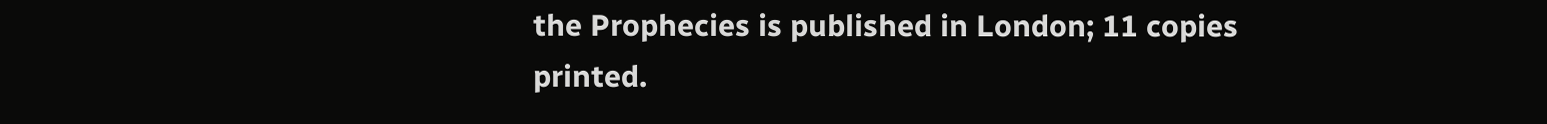the Prophecies is published in London; 11 copies printed.